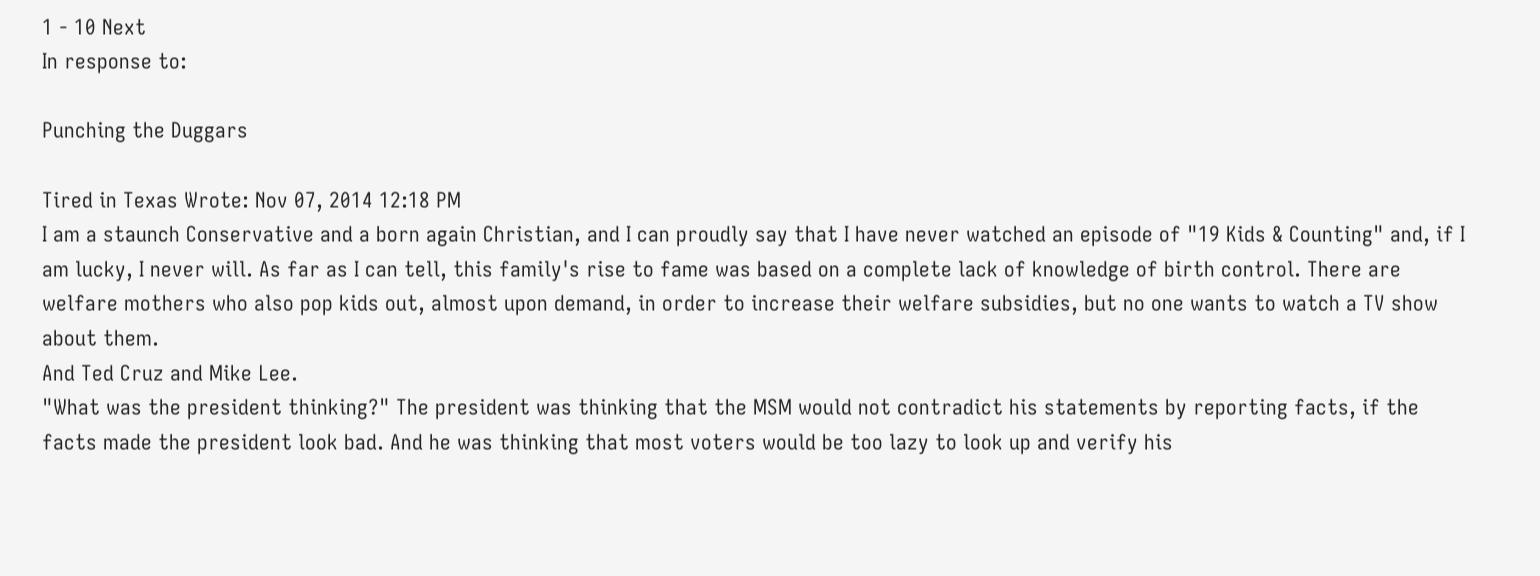1 - 10 Next
In response to:

Punching the Duggars

Tired in Texas Wrote: Nov 07, 2014 12:18 PM
I am a staunch Conservative and a born again Christian, and I can proudly say that I have never watched an episode of "19 Kids & Counting" and, if I am lucky, I never will. As far as I can tell, this family's rise to fame was based on a complete lack of knowledge of birth control. There are welfare mothers who also pop kids out, almost upon demand, in order to increase their welfare subsidies, but no one wants to watch a TV show about them.
And Ted Cruz and Mike Lee.
"What was the president thinking?" The president was thinking that the MSM would not contradict his statements by reporting facts, if the facts made the president look bad. And he was thinking that most voters would be too lazy to look up and verify his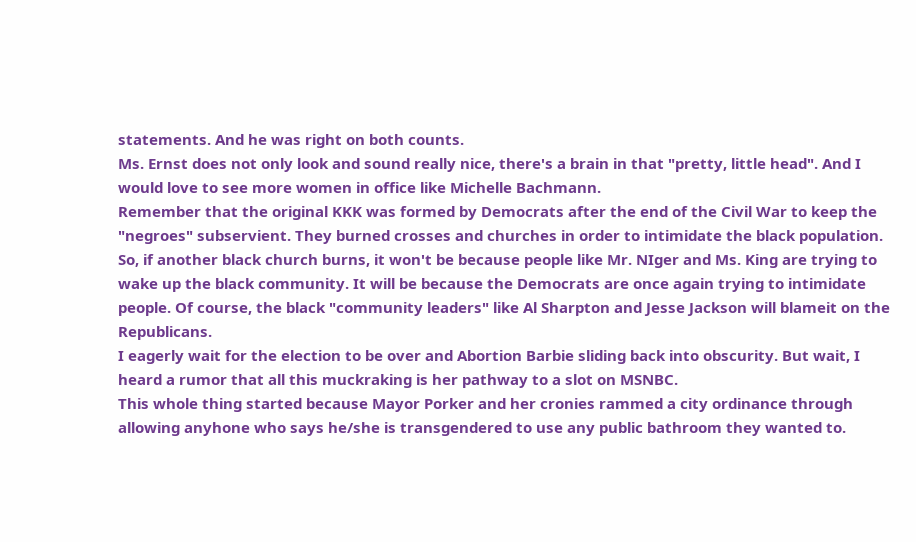statements. And he was right on both counts.
Ms. Ernst does not only look and sound really nice, there's a brain in that "pretty, little head". And I would love to see more women in office like Michelle Bachmann.
Remember that the original KKK was formed by Democrats after the end of the Civil War to keep the "negroes" subservient. They burned crosses and churches in order to intimidate the black population. So, if another black church burns, it won't be because people like Mr. NIger and Ms. King are trying to wake up the black community. It will be because the Democrats are once again trying to intimidate people. Of course, the black "community leaders" like Al Sharpton and Jesse Jackson will blameit on the Republicans.
I eagerly wait for the election to be over and Abortion Barbie sliding back into obscurity. But wait, I heard a rumor that all this muckraking is her pathway to a slot on MSNBC.
This whole thing started because Mayor Porker and her cronies rammed a city ordinance through allowing anyhone who says he/she is transgendered to use any public bathroom they wanted to.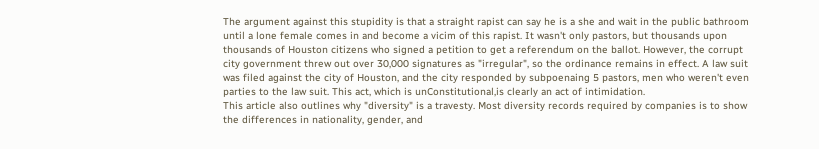The argument against this stupidity is that a straight rapist can say he is a she and wait in the public bathroom until a lone female comes in and become a vicim of this rapist. It wasn't only pastors, but thousands upon thousands of Houston citizens who signed a petition to get a referendum on the ballot. However, the corrupt city government threw out over 30,000 signatures as "irregular", so the ordinance remains in effect. A law suit was filed against the city of Houston, and the city responded by subpoenaing 5 pastors, men who weren't even parties to the law suit. This act, which is unConstitutional,is clearly an act of intimidation.
This article also outlines why "diversity" is a travesty. Most diversity records required by companies is to show the differences in nationality, gender, and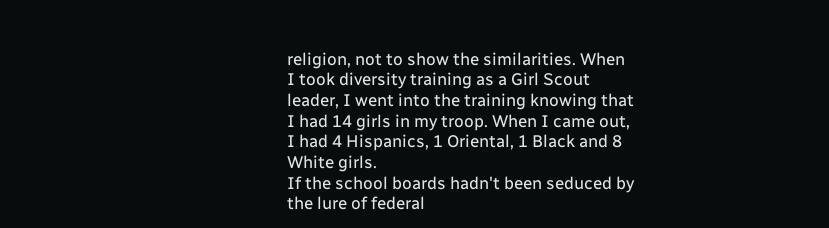religion, not to show the similarities. When I took diversity training as a Girl Scout leader, I went into the training knowing that I had 14 girls in my troop. When I came out, I had 4 Hispanics, 1 Oriental, 1 Black and 8 White girls.
If the school boards hadn't been seduced by the lure of federal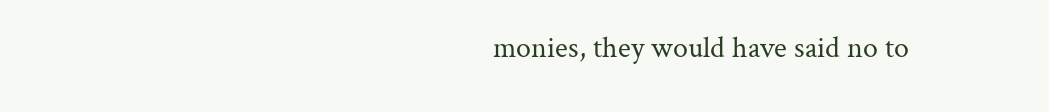monies, they would have said no to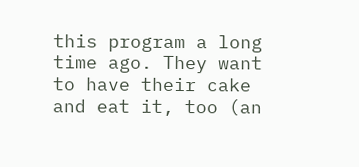this program a long time ago. They want to have their cake and eat it, too (an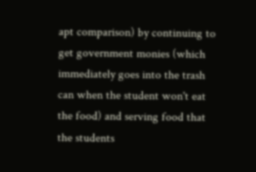apt comparison) by continuing to get government monies (which immediately goes into the trash can when the student won't eat the food) and serving food that the students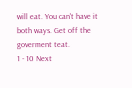will eat. You can't have it both ways. Get off the goverment teat.
1 - 10 Next